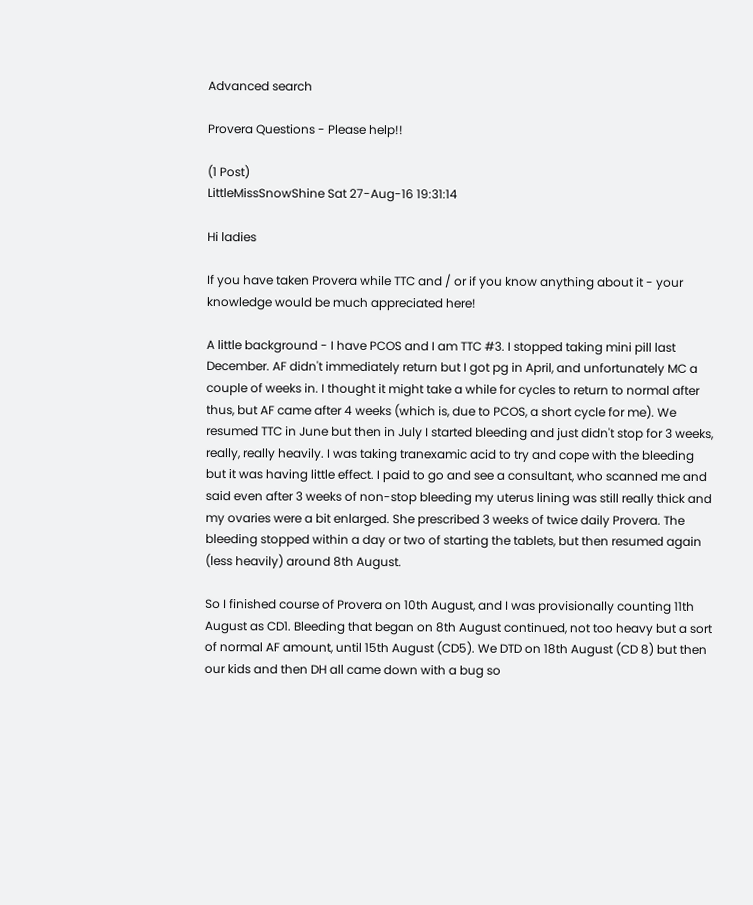Advanced search

Provera Questions - Please help!!

(1 Post)
LittleMissSnowShine Sat 27-Aug-16 19:31:14

Hi ladies

If you have taken Provera while TTC and / or if you know anything about it - your knowledge would be much appreciated here!

A little background - I have PCOS and I am TTC #3. I stopped taking mini pill last December. AF didn't immediately return but I got pg in April, and unfortunately MC a couple of weeks in. I thought it might take a while for cycles to return to normal after thus, but AF came after 4 weeks (which is, due to PCOS, a short cycle for me). We resumed TTC in June but then in July I started bleeding and just didn't stop for 3 weeks, really, really heavily. I was taking tranexamic acid to try and cope with the bleeding but it was having little effect. I paid to go and see a consultant, who scanned me and said even after 3 weeks of non-stop bleeding my uterus lining was still really thick and my ovaries were a bit enlarged. She prescribed 3 weeks of twice daily Provera. The bleeding stopped within a day or two of starting the tablets, but then resumed again (less heavily) around 8th August.

So I finished course of Provera on 10th August, and I was provisionally counting 11th August as CD1. Bleeding that began on 8th August continued, not too heavy but a sort of normal AF amount, until 15th August (CD5). We DTD on 18th August (CD 8) but then our kids and then DH all came down with a bug so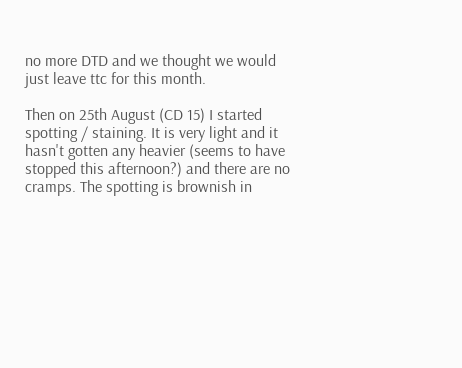no more DTD and we thought we would just leave ttc for this month.

Then on 25th August (CD 15) I started spotting / staining. It is very light and it hasn't gotten any heavier (seems to have stopped this afternoon?) and there are no cramps. The spotting is brownish in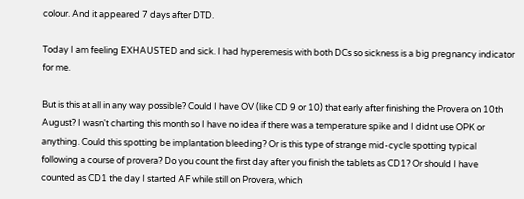colour. And it appeared 7 days after DTD.

Today I am feeling EXHAUSTED and sick. I had hyperemesis with both DCs so sickness is a big pregnancy indicator for me.

But is this at all in any way possible? Could I have OV (like CD 9 or 10) that early after finishing the Provera on 10th August? I wasn't charting this month so I have no idea if there was a temperature spike and I didnt use OPK or anything. Could this spotting be implantation bleeding? Or is this type of strange mid-cycle spotting typical following a course of provera? Do you count the first day after you finish the tablets as CD1? Or should I have counted as CD1 the day I started AF while still on Provera, which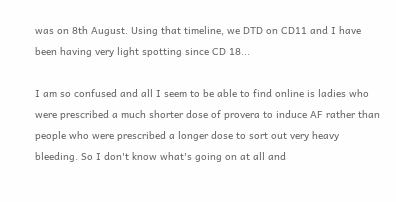was on 8th August. Using that timeline, we DTD on CD11 and I have been having very light spotting since CD 18...

I am so confused and all I seem to be able to find online is ladies who were prescribed a much shorter dose of provera to induce AF rather than people who were prescribed a longer dose to sort out very heavy bleeding. So I don't know what's going on at all and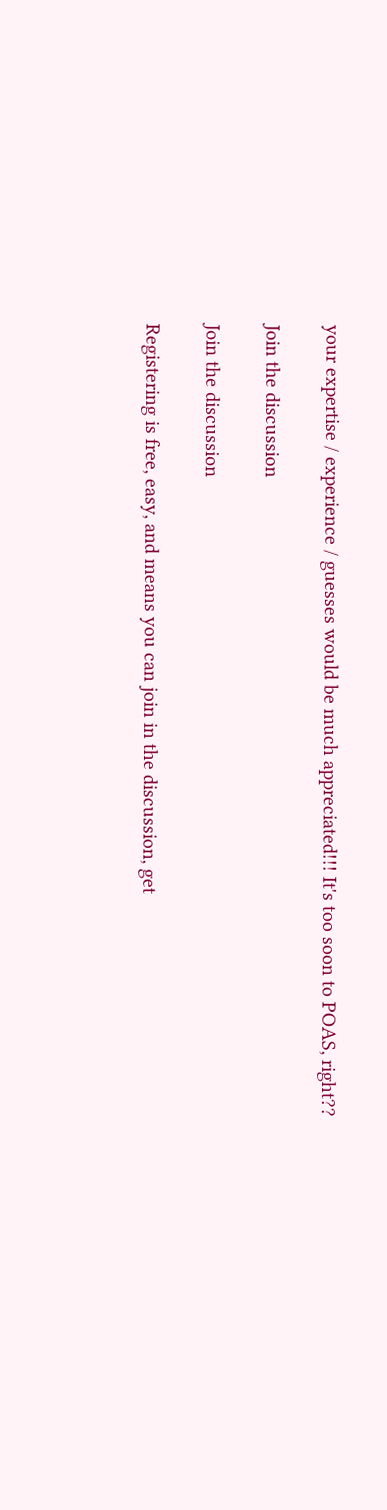your expertise / experience / guesses would be much appreciated!!! It's too soon to POAS, right??

Join the discussion

Join the discussion

Registering is free, easy, and means you can join in the discussion, get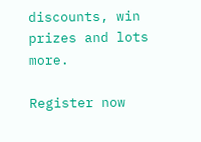discounts, win prizes and lots more.

Register now